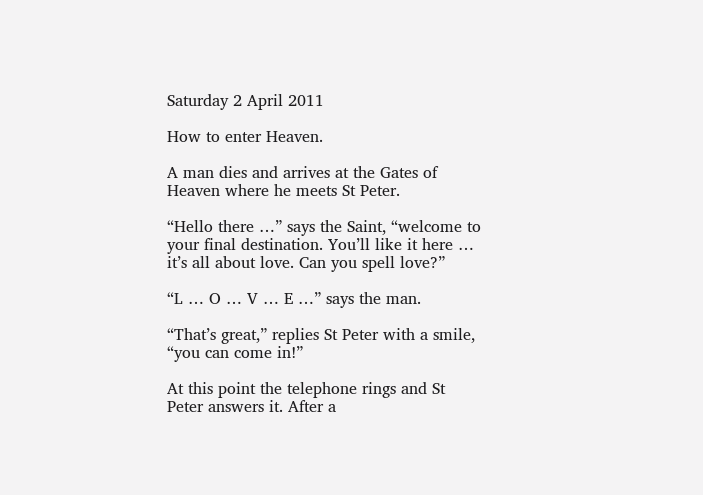Saturday 2 April 2011

How to enter Heaven.

A man dies and arrives at the Gates of Heaven where he meets St Peter.

“Hello there …” says the Saint, “welcome to your final destination. You’ll like it here … it’s all about love. Can you spell love?”

“L … O … V … E …” says the man.

“That’s great,” replies St Peter with a smile, “you can come in!”

At this point the telephone rings and St Peter answers it. After a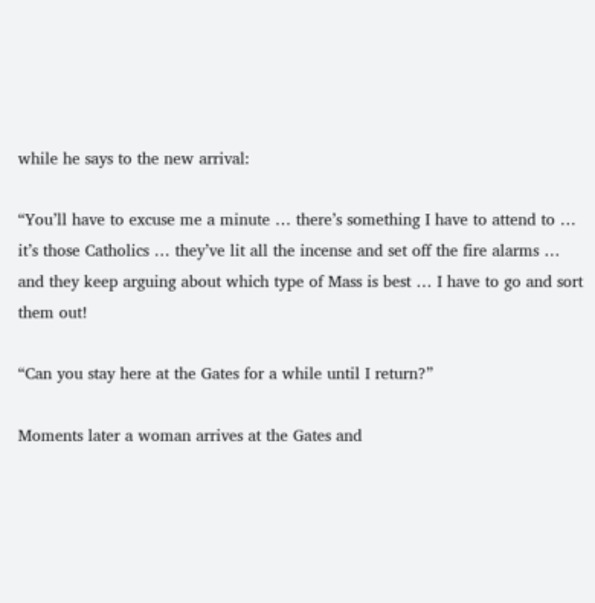while he says to the new arrival:

“You’ll have to excuse me a minute … there’s something I have to attend to … it’s those Catholics … they’ve lit all the incense and set off the fire alarms … and they keep arguing about which type of Mass is best … I have to go and sort them out!

“Can you stay here at the Gates for a while until I return?”

Moments later a woman arrives at the Gates and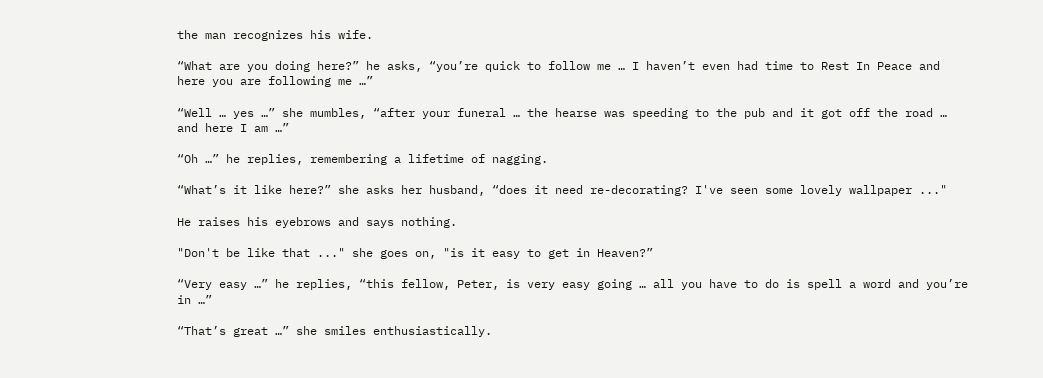the man recognizes his wife.

“What are you doing here?” he asks, “you’re quick to follow me … I haven’t even had time to Rest In Peace and here you are following me …”

“Well … yes …” she mumbles, “after your funeral … the hearse was speeding to the pub and it got off the road … and here I am …”

“Oh …” he replies, remembering a lifetime of nagging.

“What’s it like here?” she asks her husband, “does it need re-decorating? I've seen some lovely wallpaper ..."

He raises his eyebrows and says nothing.

"Don't be like that ..." she goes on, "is it easy to get in Heaven?”

“Very easy …” he replies, “this fellow, Peter, is very easy going … all you have to do is spell a word and you’re in …”

“That’s great …” she smiles enthusiastically.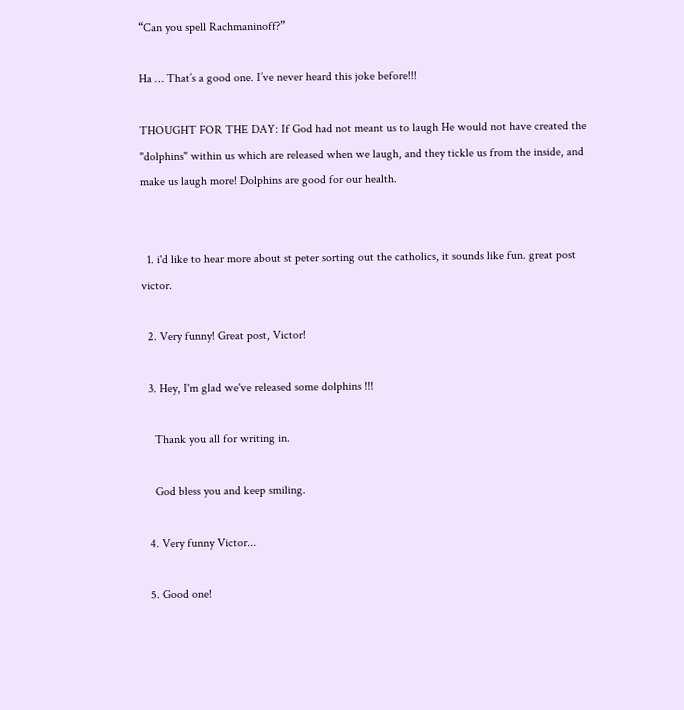“Can you spell Rachmaninoff?”

Ha … That’s a good one. I’ve never heard this joke before!!!

THOUGHT FOR THE DAY: If God had not meant us to laugh He would not have created the "dolphins" within us which are released when we laugh, and they tickle us from the inside, and make us laugh more! Dolphins are good for our health.


  1. i'd like to hear more about st peter sorting out the catholics, it sounds like fun. great post victor.

  2. Very funny! Great post, Victor!

  3. Hey, I'm glad we've released some dolphins !!!

    Thank you all for writing in.

    God bless you and keep smiling.

  4. Very funny Victor...

  5. Good one!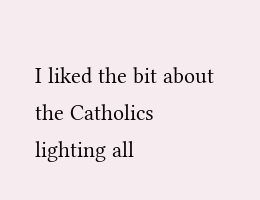I liked the bit about the Catholics lighting all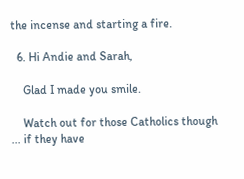the incense and starting a fire.

  6. Hi Andie and Sarah,

    Glad I made you smile.

    Watch out for those Catholics though ... if they have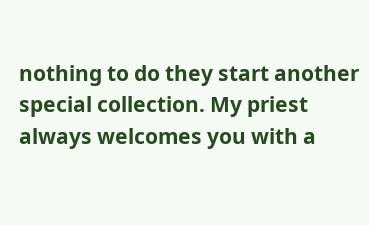nothing to do they start another special collection. My priest always welcomes you with a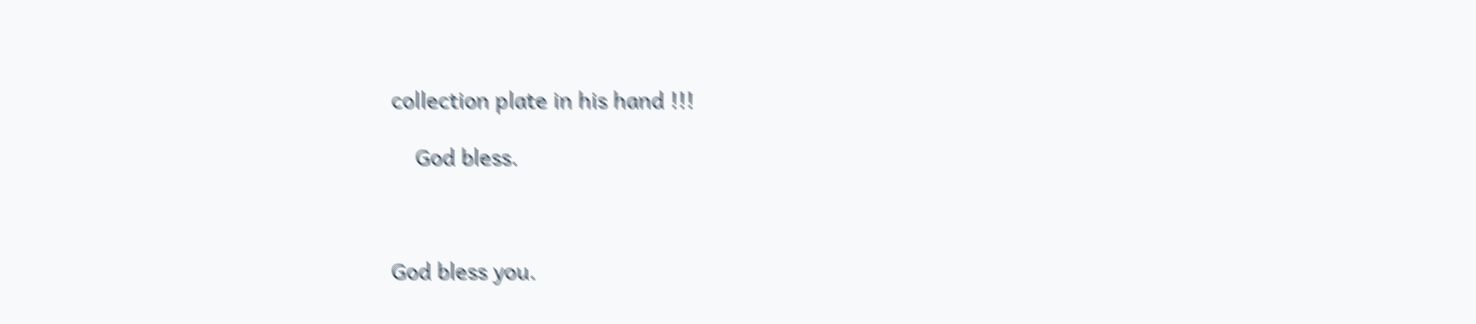collection plate in his hand !!!

    God bless.



God bless you.